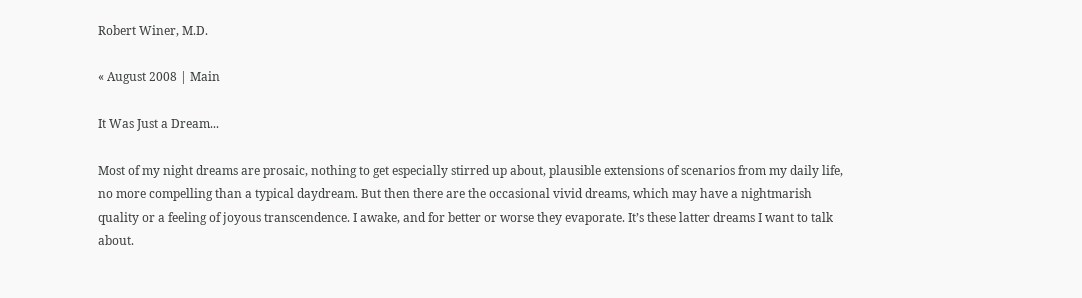Robert Winer, M.D.

« August 2008 | Main

It Was Just a Dream...

Most of my night dreams are prosaic, nothing to get especially stirred up about, plausible extensions of scenarios from my daily life, no more compelling than a typical daydream. But then there are the occasional vivid dreams, which may have a nightmarish quality or a feeling of joyous transcendence. I awake, and for better or worse they evaporate. It’s these latter dreams I want to talk about.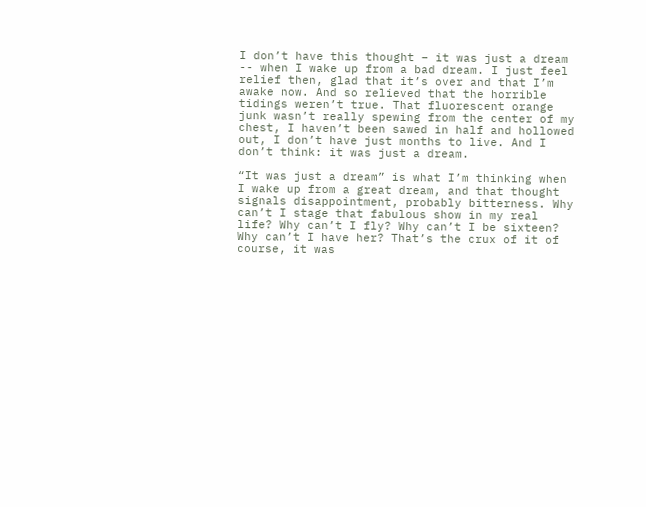I don’t have this thought – it was just a dream -- when I wake up from a bad dream. I just feel relief then, glad that it’s over and that I’m awake now. And so relieved that the horrible tidings weren’t true. That fluorescent orange junk wasn’t really spewing from the center of my chest, I haven’t been sawed in half and hollowed out, I don’t have just months to live. And I don’t think: it was just a dream.

“It was just a dream” is what I’m thinking when I wake up from a great dream, and that thought signals disappointment, probably bitterness. Why can’t I stage that fabulous show in my real life? Why can’t I fly? Why can’t I be sixteen? Why can’t I have her? That’s the crux of it of course, it was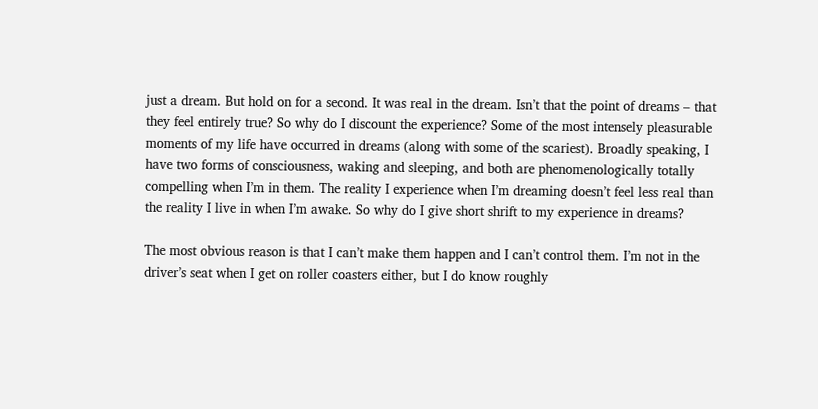just a dream. But hold on for a second. It was real in the dream. Isn’t that the point of dreams – that they feel entirely true? So why do I discount the experience? Some of the most intensely pleasurable moments of my life have occurred in dreams (along with some of the scariest). Broadly speaking, I have two forms of consciousness, waking and sleeping, and both are phenomenologically totally compelling when I’m in them. The reality I experience when I’m dreaming doesn’t feel less real than the reality I live in when I’m awake. So why do I give short shrift to my experience in dreams?

The most obvious reason is that I can’t make them happen and I can’t control them. I’m not in the driver’s seat when I get on roller coasters either, but I do know roughly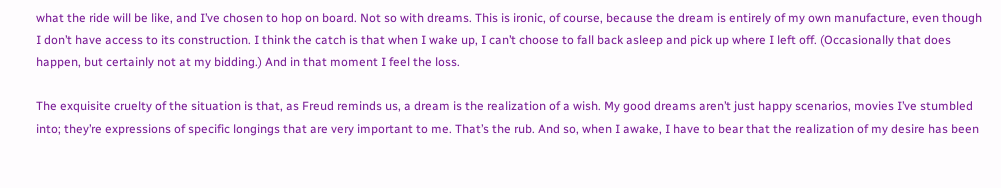what the ride will be like, and I’ve chosen to hop on board. Not so with dreams. This is ironic, of course, because the dream is entirely of my own manufacture, even though I don’t have access to its construction. I think the catch is that when I wake up, I can’t choose to fall back asleep and pick up where I left off. (Occasionally that does happen, but certainly not at my bidding.) And in that moment I feel the loss.

The exquisite cruelty of the situation is that, as Freud reminds us, a dream is the realization of a wish. My good dreams aren’t just happy scenarios, movies I’ve stumbled into; they’re expressions of specific longings that are very important to me. That’s the rub. And so, when I awake, I have to bear that the realization of my desire has been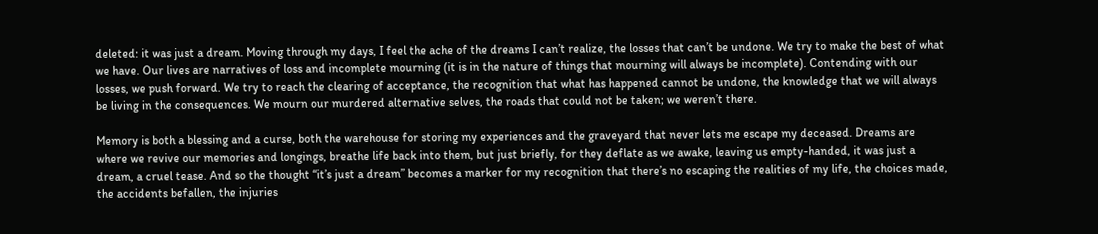deleted: it was just a dream. Moving through my days, I feel the ache of the dreams I can’t realize, the losses that can’t be undone. We try to make the best of what we have. Our lives are narratives of loss and incomplete mourning (it is in the nature of things that mourning will always be incomplete). Contending with our losses, we push forward. We try to reach the clearing of acceptance, the recognition that what has happened cannot be undone, the knowledge that we will always be living in the consequences. We mourn our murdered alternative selves, the roads that could not be taken; we weren’t there.

Memory is both a blessing and a curse, both the warehouse for storing my experiences and the graveyard that never lets me escape my deceased. Dreams are where we revive our memories and longings, breathe life back into them, but just briefly, for they deflate as we awake, leaving us empty-handed, it was just a dream, a cruel tease. And so the thought “it’s just a dream” becomes a marker for my recognition that there’s no escaping the realities of my life, the choices made, the accidents befallen, the injuries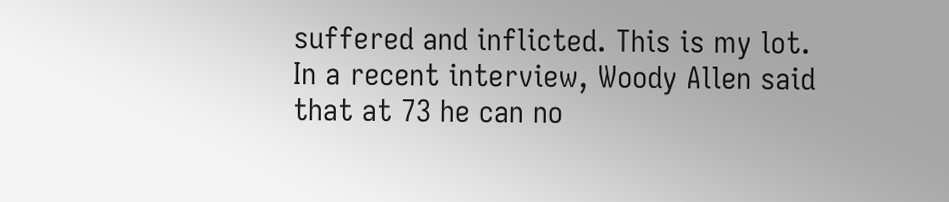suffered and inflicted. This is my lot. In a recent interview, Woody Allen said that at 73 he can no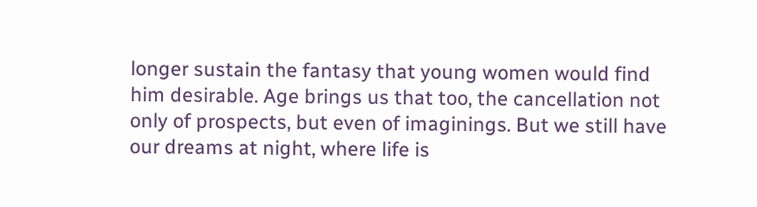longer sustain the fantasy that young women would find him desirable. Age brings us that too, the cancellation not only of prospects, but even of imaginings. But we still have our dreams at night, where life is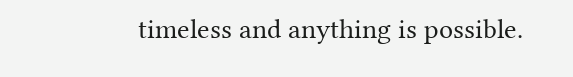timeless and anything is possible.